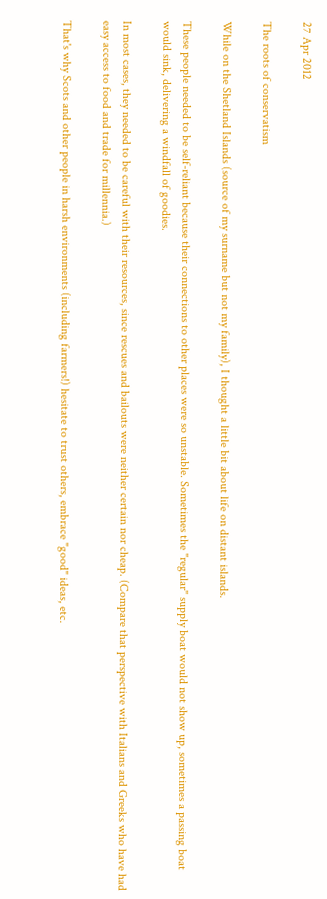27 Apr 2012

The roots of conservatism

While on the Shetland Islands (source of my surname but not my family), I thought a little bit about life on distant islands.

These people needed to be self-reliant because their connections to other places were so unstable. Sometimes the "regular" supply boat would not show up, sometimes a passing boat would sink, delivering a windfall of goodies.

In most cases, they needed to be careful with their resources, since rescues and bailouts were neither certain nor cheap. (Compare that perspective with Italians and Greeks who have had easy access to food and trade for millennia.)

That's why Scots and other people in harsh environments (including farmers!) hesitate to trust others, embrace "good" ideas, etc.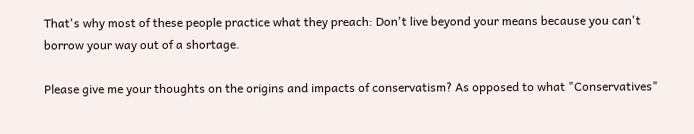That's why most of these people practice what they preach: Don't live beyond your means because you can't borrow your way out of a shortage.

Please give me your thoughts on the origins and impacts of conservatism? As opposed to what "Conservatives"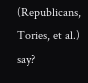(Republicans, Tories, et al.) say?